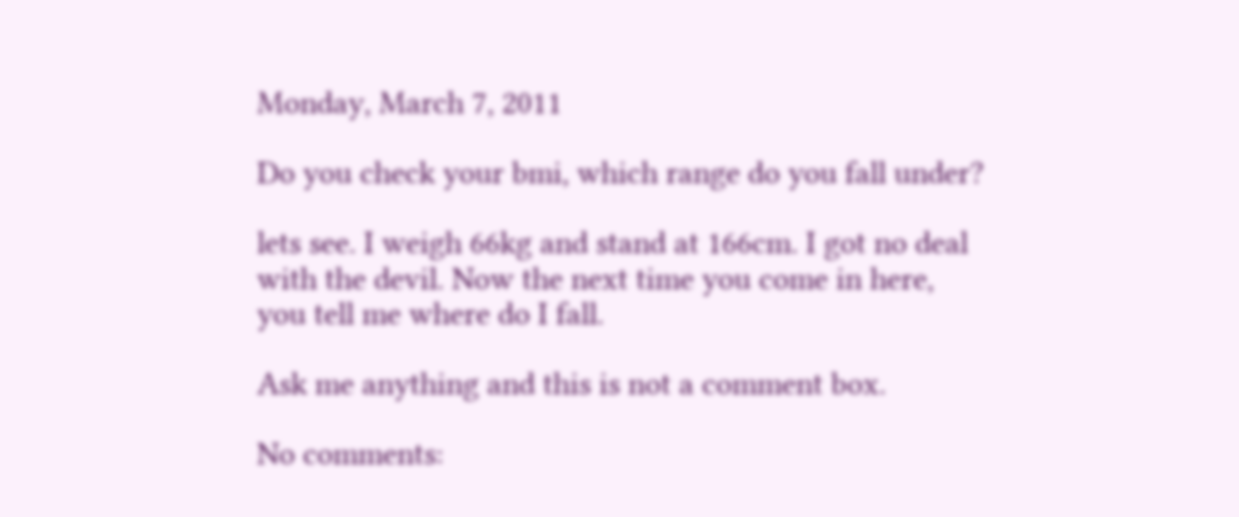Monday, March 7, 2011

Do you check your bmi, which range do you fall under?

lets see. I weigh 66kg and stand at 166cm. I got no deal with the devil. Now the next time you come in here, you tell me where do I fall.

Ask me anything and this is not a comment box.

No comments: